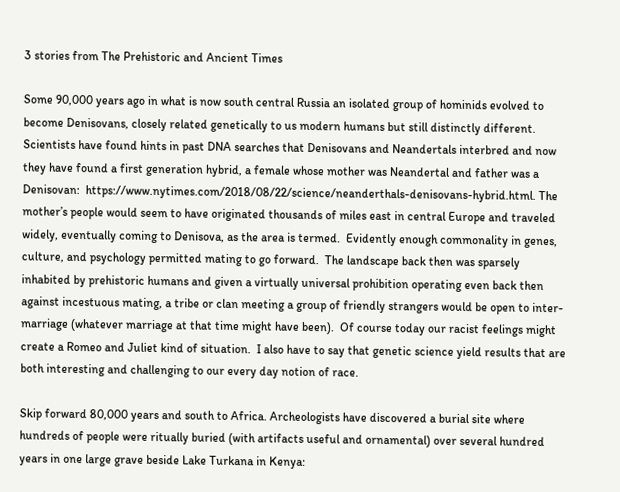3 stories from The Prehistoric and Ancient Times

Some 90,000 years ago in what is now south central Russia an isolated group of hominids evolved to become Denisovans, closely related genetically to us modern humans but still distinctly different. Scientists have found hints in past DNA searches that Denisovans and Neandertals interbred and now they have found a first generation hybrid, a female whose mother was Neandertal and father was a Denisovan:  https://www.nytimes.com/2018/08/22/science/neanderthals-denisovans-hybrid.html. The mother’s people would seem to have originated thousands of miles east in central Europe and traveled widely, eventually coming to Denisova, as the area is termed.  Evidently enough commonality in genes, culture, and psychology permitted mating to go forward.  The landscape back then was sparsely inhabited by prehistoric humans and given a virtually universal prohibition operating even back then against incestuous mating, a tribe or clan meeting a group of friendly strangers would be open to inter-marriage (whatever marriage at that time might have been).  Of course today our racist feelings might create a Romeo and Juliet kind of situation.  I also have to say that genetic science yield results that are both interesting and challenging to our every day notion of race.

Skip forward 80,000 years and south to Africa. Archeologists have discovered a burial site where hundreds of people were ritually buried (with artifacts useful and ornamental) over several hundred years in one large grave beside Lake Turkana in Kenya: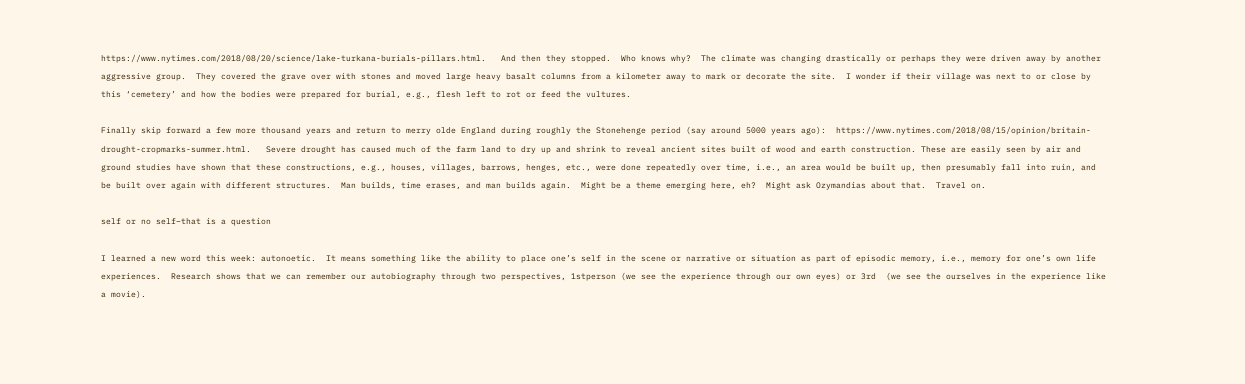https://www.nytimes.com/2018/08/20/science/lake-turkana-burials-pillars.html.   And then they stopped.  Who knows why?  The climate was changing drastically or perhaps they were driven away by another aggressive group.  They covered the grave over with stones and moved large heavy basalt columns from a kilometer away to mark or decorate the site.  I wonder if their village was next to or close by this ‘cemetery’ and how the bodies were prepared for burial, e.g., flesh left to rot or feed the vultures.

Finally skip forward a few more thousand years and return to merry olde England during roughly the Stonehenge period (say around 5000 years ago):  https://www.nytimes.com/2018/08/15/opinion/britain-drought-cropmarks-summer.html.   Severe drought has caused much of the farm land to dry up and shrink to reveal ancient sites built of wood and earth construction. These are easily seen by air and ground studies have shown that these constructions, e.g., houses, villages, barrows, henges, etc., were done repeatedly over time, i.e., an area would be built up, then presumably fall into ruin, and be built over again with different structures.  Man builds, time erases, and man builds again.  Might be a theme emerging here, eh?  Might ask Ozymandias about that.  Travel on.

self or no self–that is a question

I learned a new word this week: autonoetic.  It means something like the ability to place one’s self in the scene or narrative or situation as part of episodic memory, i.e., memory for one’s own life experiences.  Research shows that we can remember our autobiography through two perspectives, 1stperson (we see the experience through our own eyes) or 3rd  (we see the ourselves in the experience like a movie).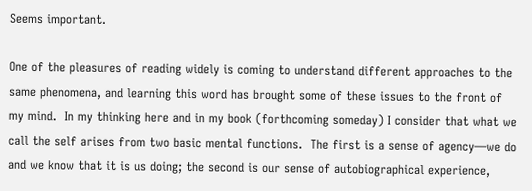Seems important.

One of the pleasures of reading widely is coming to understand different approaches to the same phenomena, and learning this word has brought some of these issues to the front of my mind.  In my thinking here and in my book (forthcoming someday) I consider that what we call the self arises from two basic mental functions.  The first is a sense of agency—we do and we know that it is us doing; the second is our sense of autobiographical experience,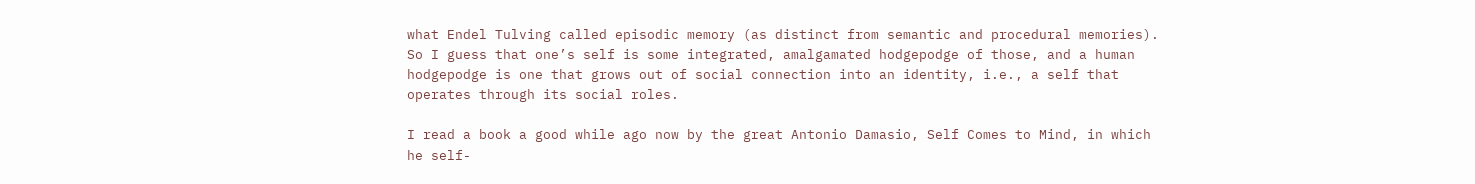what Endel Tulving called episodic memory (as distinct from semantic and procedural memories).  So I guess that one’s self is some integrated, amalgamated hodgepodge of those, and a human hodgepodge is one that grows out of social connection into an identity, i.e., a self that operates through its social roles.

I read a book a good while ago now by the great Antonio Damasio, Self Comes to Mind, in which he self-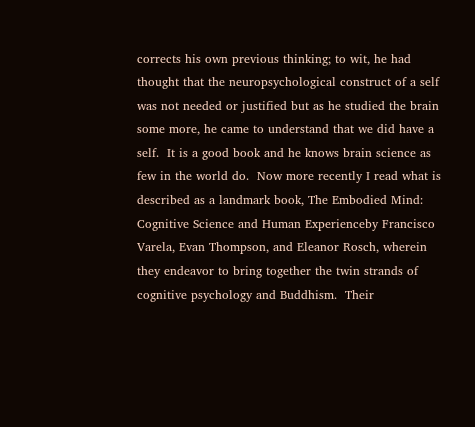corrects his own previous thinking; to wit, he had thought that the neuropsychological construct of a self was not needed or justified but as he studied the brain some more, he came to understand that we did have a self.  It is a good book and he knows brain science as few in the world do.  Now more recently I read what is described as a landmark book, The Embodied Mind: Cognitive Science and Human Experienceby Francisco Varela, Evan Thompson, and Eleanor Rosch, wherein they endeavor to bring together the twin strands of cognitive psychology and Buddhism.  Their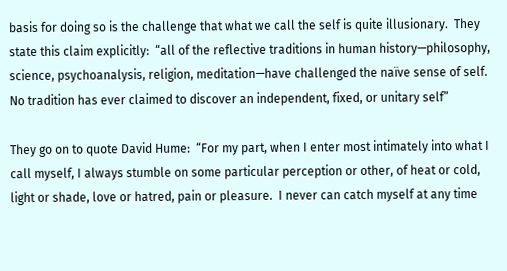basis for doing so is the challenge that what we call the self is quite illusionary.  They state this claim explicitly:  “all of the reflective traditions in human history—philosophy, science, psychoanalysis, religion, meditation—have challenged the naïve sense of self.  No tradition has ever claimed to discover an independent, fixed, or unitary self”

They go on to quote David Hume:  “For my part, when I enter most intimately into what I call myself, I always stumble on some particular perception or other, of heat or cold, light or shade, love or hatred, pain or pleasure.  I never can catch myself at any time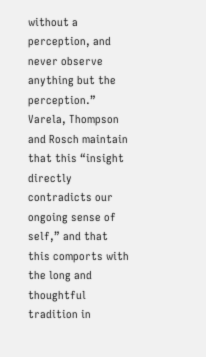without a perception, and never observe anything but the perception.”  Varela, Thompson and Rosch maintain that this “insight directly contradicts our ongoing sense of self,” and that this comports with the long and thoughtful tradition in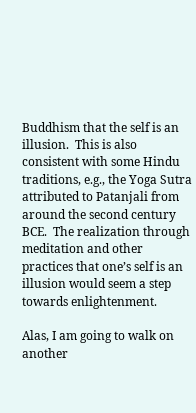Buddhism that the self is an illusion.  This is also consistent with some Hindu traditions, e.g., the Yoga Sutra attributed to Patanjali from around the second century BCE.  The realization through meditation and other practices that one’s self is an illusion would seem a step towards enlightenment.

Alas, I am going to walk on another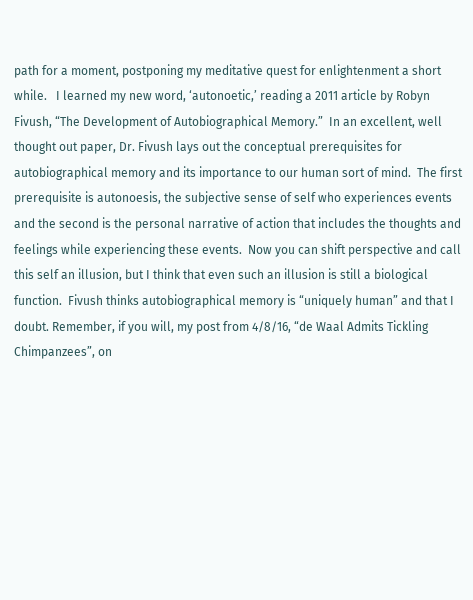path for a moment, postponing my meditative quest for enlightenment a short while.   I learned my new word, ‘autonoetic,’ reading a 2011 article by Robyn Fivush, “The Development of Autobiographical Memory.”  In an excellent, well thought out paper, Dr. Fivush lays out the conceptual prerequisites for autobiographical memory and its importance to our human sort of mind.  The first prerequisite is autonoesis, the subjective sense of self who experiences events and the second is the personal narrative of action that includes the thoughts and feelings while experiencing these events.  Now you can shift perspective and call this self an illusion, but I think that even such an illusion is still a biological function.  Fivush thinks autobiographical memory is “uniquely human” and that I doubt. Remember, if you will, my post from 4/8/16, “de Waal Admits Tickling Chimpanzees”, on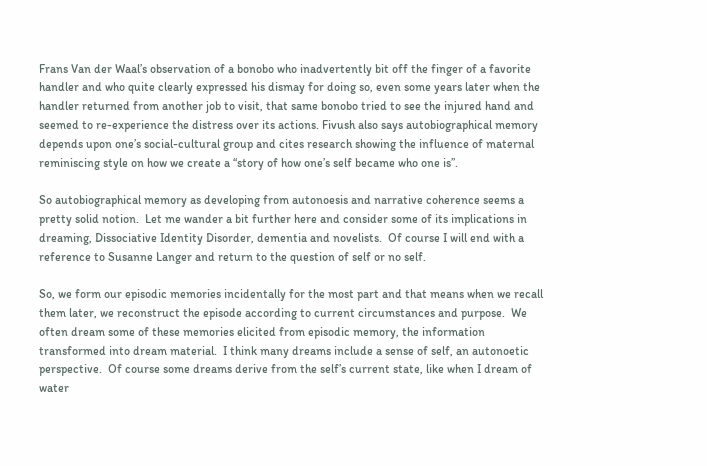Frans Van der Waal’s observation of a bonobo who inadvertently bit off the finger of a favorite handler and who quite clearly expressed his dismay for doing so, even some years later when the handler returned from another job to visit, that same bonobo tried to see the injured hand and seemed to re-experience the distress over its actions. Fivush also says autobiographical memory depends upon one’s social-cultural group and cites research showing the influence of maternal reminiscing style on how we create a “story of how one’s self became who one is”.

So autobiographical memory as developing from autonoesis and narrative coherence seems a pretty solid notion.  Let me wander a bit further here and consider some of its implications in dreaming, Dissociative Identity Disorder, dementia and novelists.  Of course I will end with a reference to Susanne Langer and return to the question of self or no self.

So, we form our episodic memories incidentally for the most part and that means when we recall them later, we reconstruct the episode according to current circumstances and purpose.  We often dream some of these memories elicited from episodic memory, the information transformed into dream material.  I think many dreams include a sense of self, an autonoetic perspective.  Of course some dreams derive from the self’s current state, like when I dream of water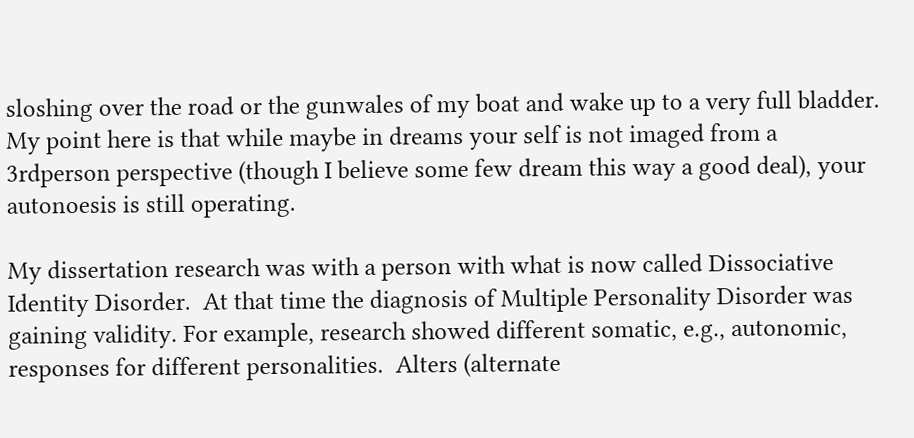sloshing over the road or the gunwales of my boat and wake up to a very full bladder. My point here is that while maybe in dreams your self is not imaged from a 3rdperson perspective (though I believe some few dream this way a good deal), your autonoesis is still operating.

My dissertation research was with a person with what is now called Dissociative Identity Disorder.  At that time the diagnosis of Multiple Personality Disorder was gaining validity. For example, research showed different somatic, e.g., autonomic, responses for different personalities.  Alters (alternate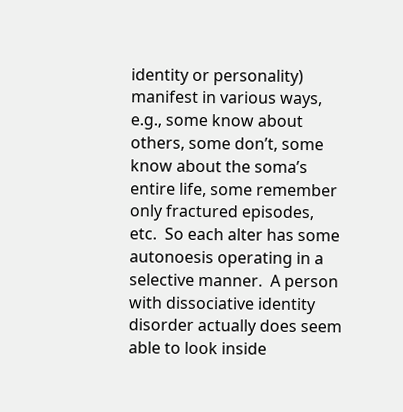identity or personality) manifest in various ways, e.g., some know about others, some don’t, some know about the soma’s entire life, some remember only fractured episodes, etc.  So each alter has some autonoesis operating in a selective manner.  A person with dissociative identity disorder actually does seem able to look inside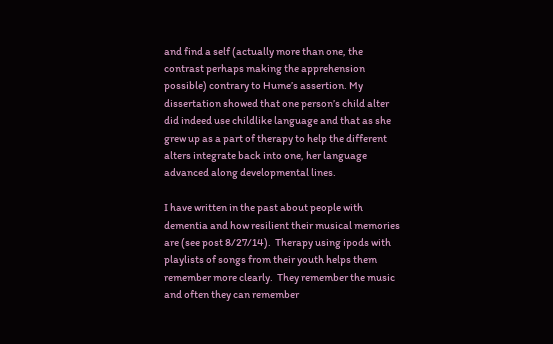and find a self (actually more than one, the contrast perhaps making the apprehension possible) contrary to Hume’s assertion. My dissertation showed that one person’s child alter did indeed use childlike language and that as she grew up as a part of therapy to help the different alters integrate back into one, her language advanced along developmental lines.

I have written in the past about people with dementia and how resilient their musical memories are (see post 8/27/14).  Therapy using ipods with playlists of songs from their youth helps them remember more clearly.  They remember the music and often they can remember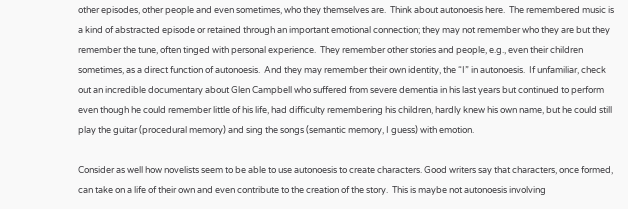other episodes, other people and even sometimes, who they themselves are.  Think about autonoesis here.  The remembered music is a kind of abstracted episode or retained through an important emotional connection; they may not remember who they are but they remember the tune, often tinged with personal experience.  They remember other stories and people, e.g., even their children sometimes, as a direct function of autonoesis.  And they may remember their own identity, the “I” in autonoesis.  If unfamiliar, check out an incredible documentary about Glen Campbell who suffered from severe dementia in his last years but continued to perform even though he could remember little of his life, had difficulty remembering his children, hardly knew his own name, but he could still play the guitar (procedural memory) and sing the songs (semantic memory, I guess) with emotion.

Consider as well how novelists seem to be able to use autonoesis to create characters. Good writers say that characters, once formed, can take on a life of their own and even contribute to the creation of the story.  This is maybe not autonoesis involving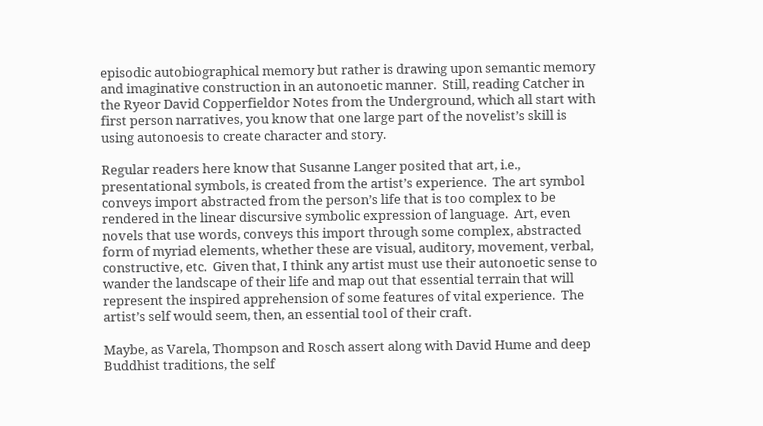episodic autobiographical memory but rather is drawing upon semantic memory and imaginative construction in an autonoetic manner.  Still, reading Catcher in the Ryeor David Copperfieldor Notes from the Underground, which all start with first person narratives, you know that one large part of the novelist’s skill is using autonoesis to create character and story.

Regular readers here know that Susanne Langer posited that art, i.e., presentational symbols, is created from the artist’s experience.  The art symbol conveys import abstracted from the person’s life that is too complex to be rendered in the linear discursive symbolic expression of language.  Art, even novels that use words, conveys this import through some complex, abstracted form of myriad elements, whether these are visual, auditory, movement, verbal, constructive, etc.  Given that, I think any artist must use their autonoetic sense to wander the landscape of their life and map out that essential terrain that will represent the inspired apprehension of some features of vital experience.  The artist’s self would seem, then, an essential tool of their craft.

Maybe, as Varela, Thompson and Rosch assert along with David Hume and deep Buddhist traditions, the self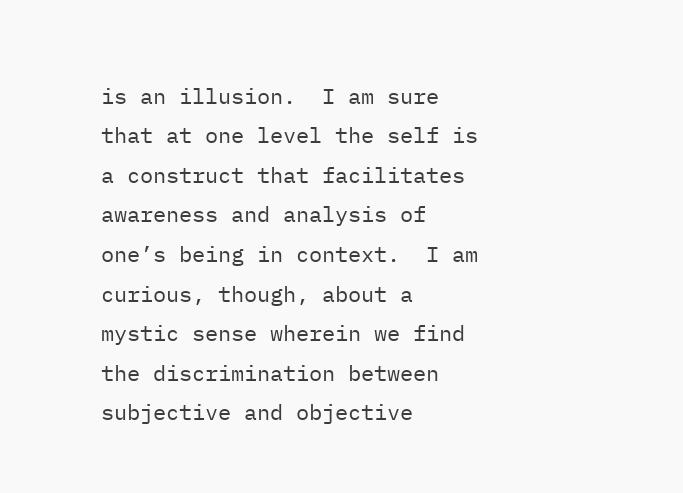is an illusion.  I am sure that at one level the self is a construct that facilitates awareness and analysis of one’s being in context.  I am curious, though, about a mystic sense wherein we find the discrimination between subjective and objective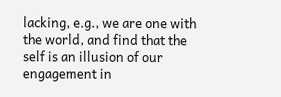lacking, e.g., we are one with the world, and find that the self is an illusion of our engagement in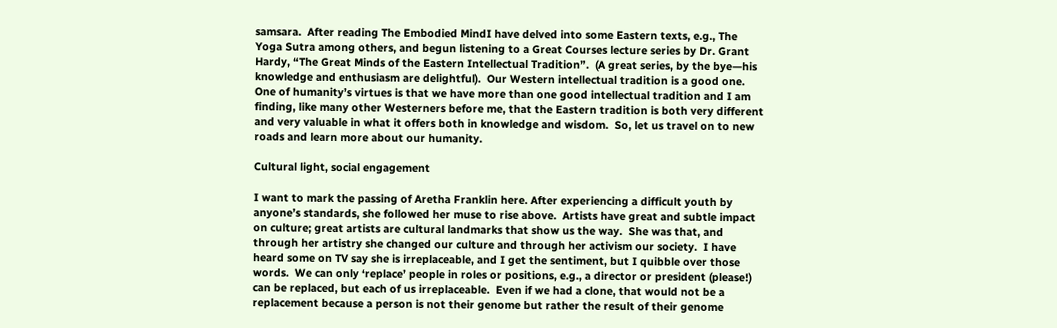samsara.  After reading The Embodied MindI have delved into some Eastern texts, e.g., The Yoga Sutra among others, and begun listening to a Great Courses lecture series by Dr. Grant Hardy, “The Great Minds of the Eastern Intellectual Tradition”.  (A great series, by the bye—his knowledge and enthusiasm are delightful).  Our Western intellectual tradition is a good one. One of humanity’s virtues is that we have more than one good intellectual tradition and I am finding, like many other Westerners before me, that the Eastern tradition is both very different and very valuable in what it offers both in knowledge and wisdom.  So, let us travel on to new roads and learn more about our humanity.

Cultural light, social engagement

I want to mark the passing of Aretha Franklin here. After experiencing a difficult youth by anyone’s standards, she followed her muse to rise above.  Artists have great and subtle impact on culture; great artists are cultural landmarks that show us the way.  She was that, and through her artistry she changed our culture and through her activism our society.  I have heard some on TV say she is irreplaceable, and I get the sentiment, but I quibble over those words.  We can only ‘replace’ people in roles or positions, e.g., a director or president (please!) can be replaced, but each of us irreplaceable.  Even if we had a clone, that would not be a replacement because a person is not their genome but rather the result of their genome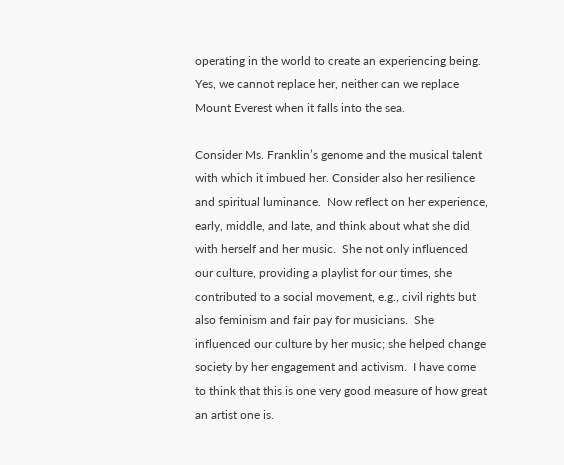operating in the world to create an experiencing being. Yes, we cannot replace her, neither can we replace Mount Everest when it falls into the sea.

Consider Ms. Franklin’s genome and the musical talent with which it imbued her. Consider also her resilience and spiritual luminance.  Now reflect on her experience, early, middle, and late, and think about what she did with herself and her music.  She not only influenced our culture, providing a playlist for our times, she contributed to a social movement, e.g., civil rights but also feminism and fair pay for musicians.  She influenced our culture by her music; she helped change society by her engagement and activism.  I have come to think that this is one very good measure of how great an artist one is.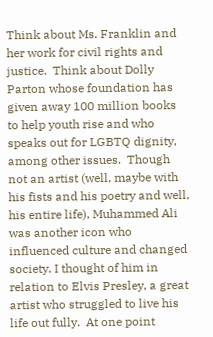Think about Ms. Franklin and her work for civil rights and justice.  Think about Dolly Parton whose foundation has given away 100 million books to help youth rise and who speaks out for LGBTQ dignity, among other issues.  Though not an artist (well, maybe with his fists and his poetry and well, his entire life), Muhammed Ali was another icon who influenced culture and changed society. I thought of him in relation to Elvis Presley, a great artist who struggled to live his life out fully.  At one point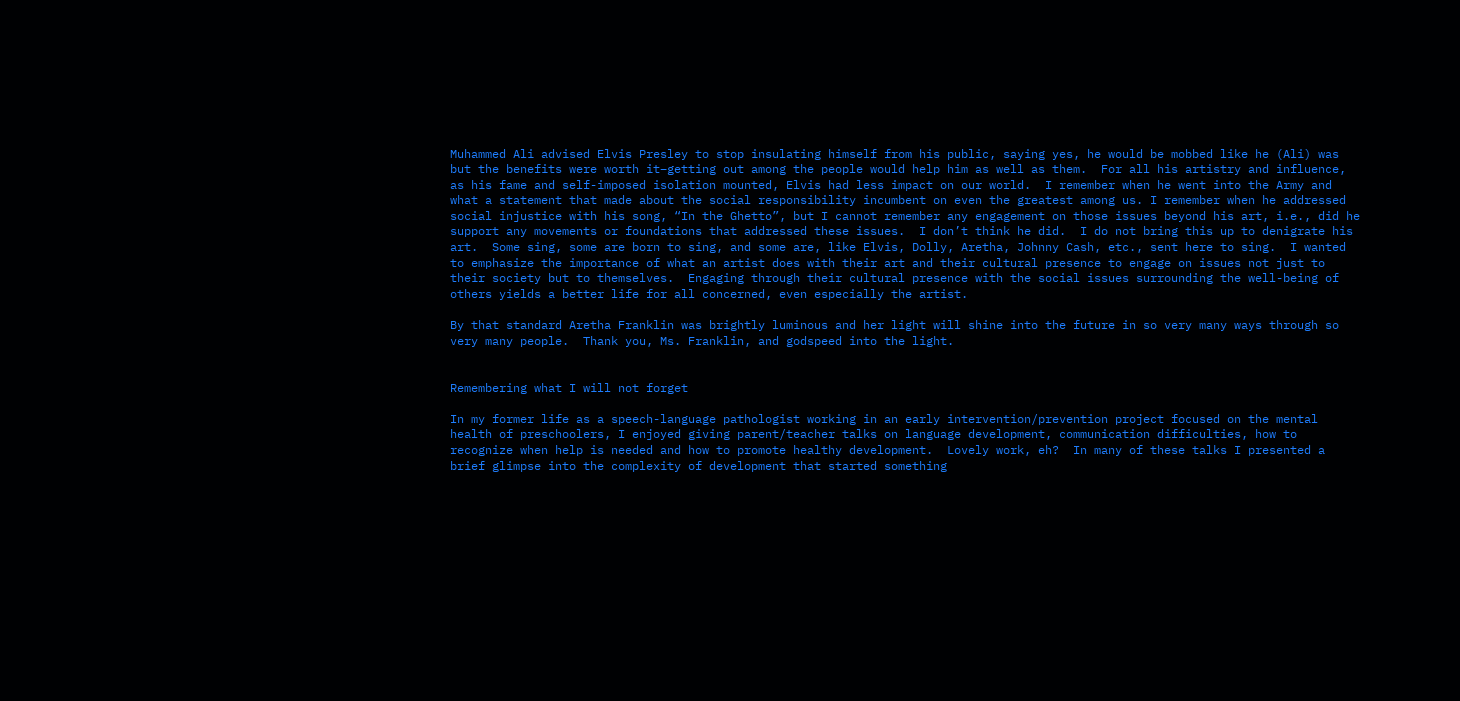Muhammed Ali advised Elvis Presley to stop insulating himself from his public, saying yes, he would be mobbed like he (Ali) was but the benefits were worth it–getting out among the people would help him as well as them.  For all his artistry and influence, as his fame and self-imposed isolation mounted, Elvis had less impact on our world.  I remember when he went into the Army and what a statement that made about the social responsibility incumbent on even the greatest among us. I remember when he addressed social injustice with his song, “In the Ghetto”, but I cannot remember any engagement on those issues beyond his art, i.e., did he support any movements or foundations that addressed these issues.  I don’t think he did.  I do not bring this up to denigrate his art.  Some sing, some are born to sing, and some are, like Elvis, Dolly, Aretha, Johnny Cash, etc., sent here to sing.  I wanted to emphasize the importance of what an artist does with their art and their cultural presence to engage on issues not just to their society but to themselves.  Engaging through their cultural presence with the social issues surrounding the well-being of others yields a better life for all concerned, even especially the artist.

By that standard Aretha Franklin was brightly luminous and her light will shine into the future in so very many ways through so very many people.  Thank you, Ms. Franklin, and godspeed into the light.


Remembering what I will not forget

In my former life as a speech-language pathologist working in an early intervention/prevention project focused on the mental health of preschoolers, I enjoyed giving parent/teacher talks on language development, communication difficulties, how to recognize when help is needed and how to promote healthy development.  Lovely work, eh?  In many of these talks I presented a brief glimpse into the complexity of development that started something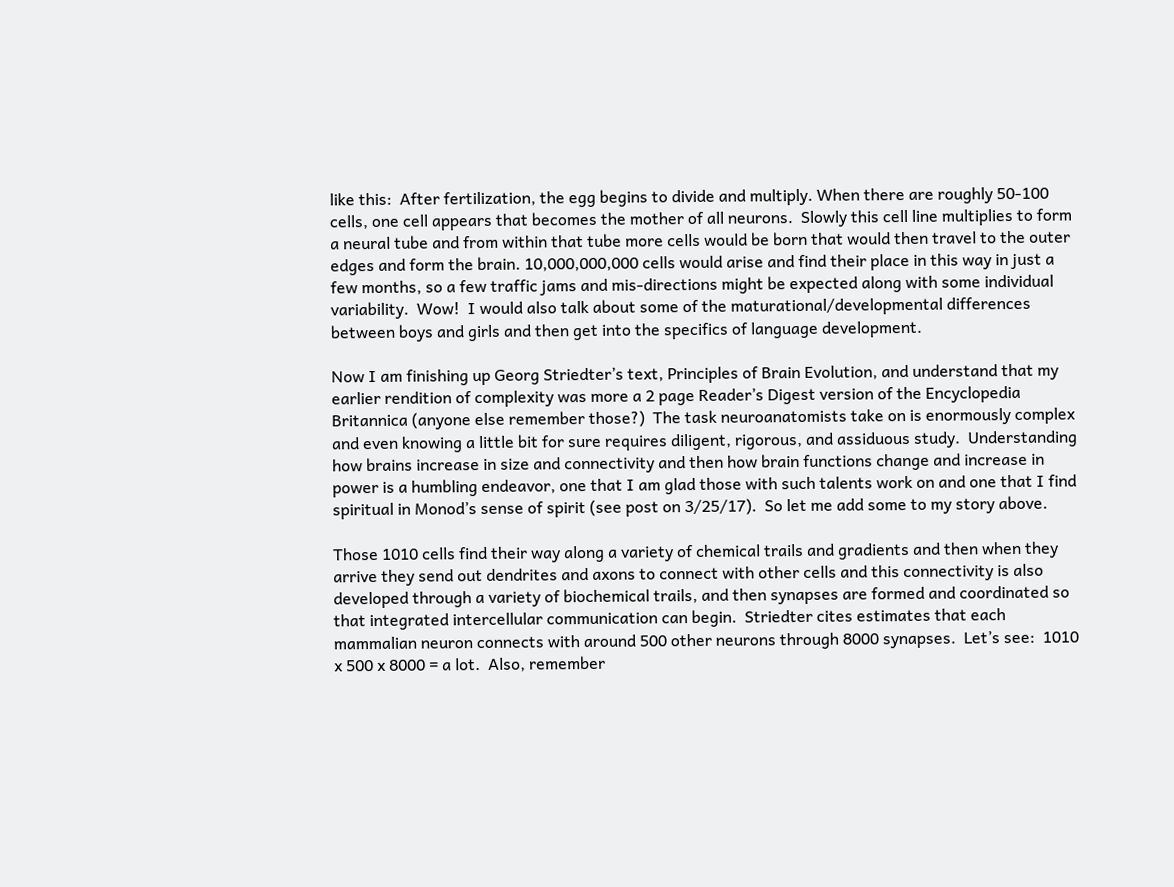like this:  After fertilization, the egg begins to divide and multiply. When there are roughly 50-100 cells, one cell appears that becomes the mother of all neurons.  Slowly this cell line multiplies to form a neural tube and from within that tube more cells would be born that would then travel to the outer edges and form the brain. 10,000,000,000 cells would arise and find their place in this way in just a few months, so a few traffic jams and mis-directions might be expected along with some individual variability.  Wow!  I would also talk about some of the maturational/developmental differences between boys and girls and then get into the specifics of language development.

Now I am finishing up Georg Striedter’s text, Principles of Brain Evolution, and understand that my earlier rendition of complexity was more a 2 page Reader’s Digest version of the Encyclopedia Britannica (anyone else remember those?)  The task neuroanatomists take on is enormously complex and even knowing a little bit for sure requires diligent, rigorous, and assiduous study.  Understanding how brains increase in size and connectivity and then how brain functions change and increase in power is a humbling endeavor, one that I am glad those with such talents work on and one that I find spiritual in Monod’s sense of spirit (see post on 3/25/17).  So let me add some to my story above.

Those 1010 cells find their way along a variety of chemical trails and gradients and then when they arrive they send out dendrites and axons to connect with other cells and this connectivity is also developed through a variety of biochemical trails, and then synapses are formed and coordinated so that integrated intercellular communication can begin.  Striedter cites estimates that each mammalian neuron connects with around 500 other neurons through 8000 synapses.  Let’s see:  1010 x 500 x 8000 = a lot.  Also, remember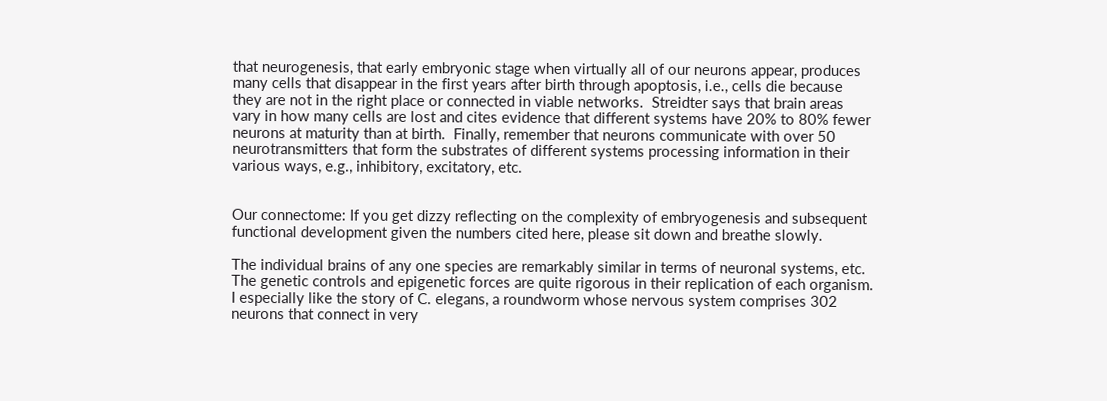that neurogenesis, that early embryonic stage when virtually all of our neurons appear, produces many cells that disappear in the first years after birth through apoptosis, i.e., cells die because they are not in the right place or connected in viable networks.  Streidter says that brain areas vary in how many cells are lost and cites evidence that different systems have 20% to 80% fewer neurons at maturity than at birth.  Finally, remember that neurons communicate with over 50 neurotransmitters that form the substrates of different systems processing information in their various ways, e.g., inhibitory, excitatory, etc.


Our connectome: If you get dizzy reflecting on the complexity of embryogenesis and subsequent functional development given the numbers cited here, please sit down and breathe slowly.

The individual brains of any one species are remarkably similar in terms of neuronal systems, etc.  The genetic controls and epigenetic forces are quite rigorous in their replication of each organism.  I especially like the story of C. elegans, a roundworm whose nervous system comprises 302 neurons that connect in very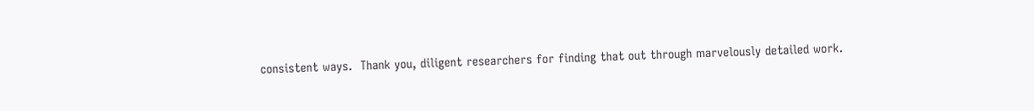consistent ways.  Thank you, diligent researchers for finding that out through marvelously detailed work.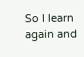So I learn again and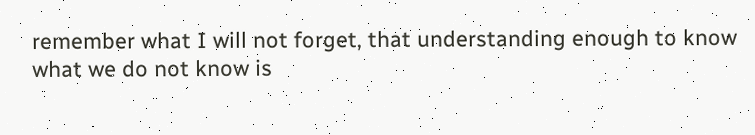remember what I will not forget, that understanding enough to know what we do not know is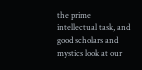the prime intellectual task, and good scholars and mystics look at our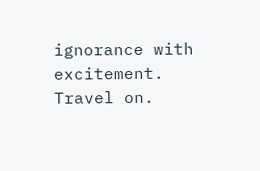ignorance with excitement.  Travel on.